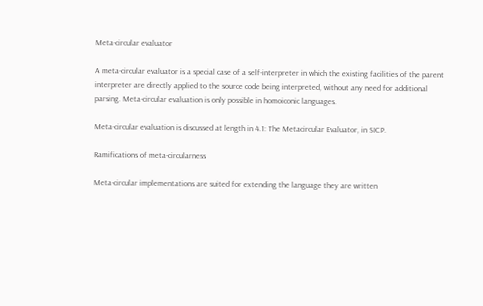Meta-circular evaluator

A meta-circular evaluator is a special case of a self-interpreter in which the existing facilities of the parent interpreter are directly applied to the source code being interpreted, without any need for additional parsing. Meta-circular evaluation is only possible in homoiconic languages.

Meta-circular evaluation is discussed at length in 4.1: The Metacircular Evaluator, in SICP.

Ramifications of meta-circularness

Meta-circular implementations are suited for extending the language they are written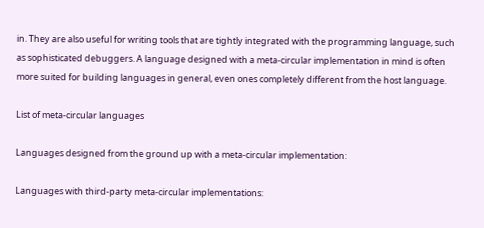in. They are also useful for writing tools that are tightly integrated with the programming language, such as sophisticated debuggers. A language designed with a meta-circular implementation in mind is often more suited for building languages in general, even ones completely different from the host language.

List of meta-circular languages

Languages designed from the ground up with a meta-circular implementation:

Languages with third-party meta-circular implementations: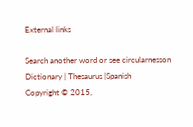External links

Search another word or see circularnesson Dictionary | Thesaurus |Spanish
Copyright © 2015,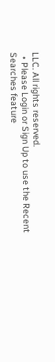LLC. All rights reserved.
  • Please Login or Sign Up to use the Recent Searches feature